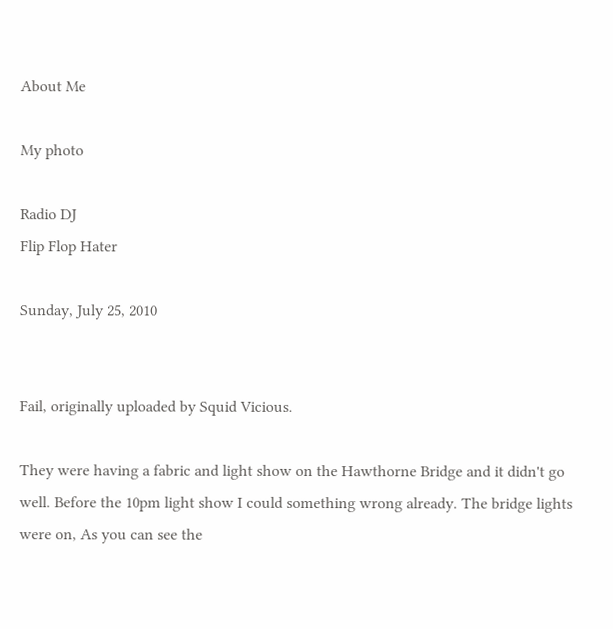About Me

My photo

Radio DJ
Flip Flop Hater

Sunday, July 25, 2010


Fail, originally uploaded by Squid Vicious.

They were having a fabric and light show on the Hawthorne Bridge and it didn't go well. Before the 10pm light show I could something wrong already. The bridge lights were on, As you can see the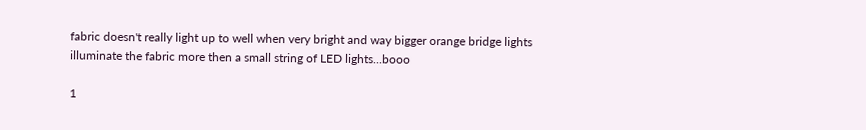fabric doesn't really light up to well when very bright and way bigger orange bridge lights illuminate the fabric more then a small string of LED lights...booo

1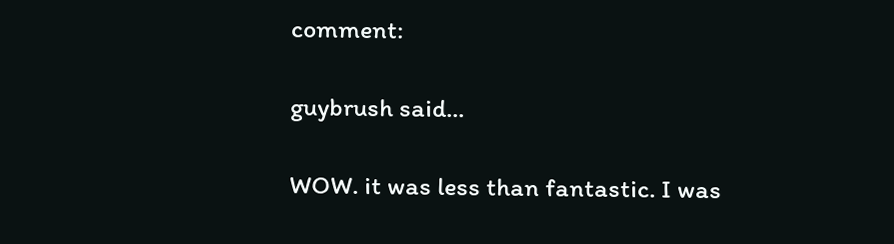comment:

guybrush said...

WOW. it was less than fantastic. I was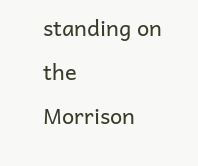standing on the Morrison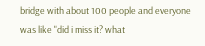bridge with about 100 people and everyone was like "did i miss it? what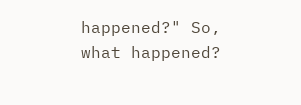happened?" So, what happened?